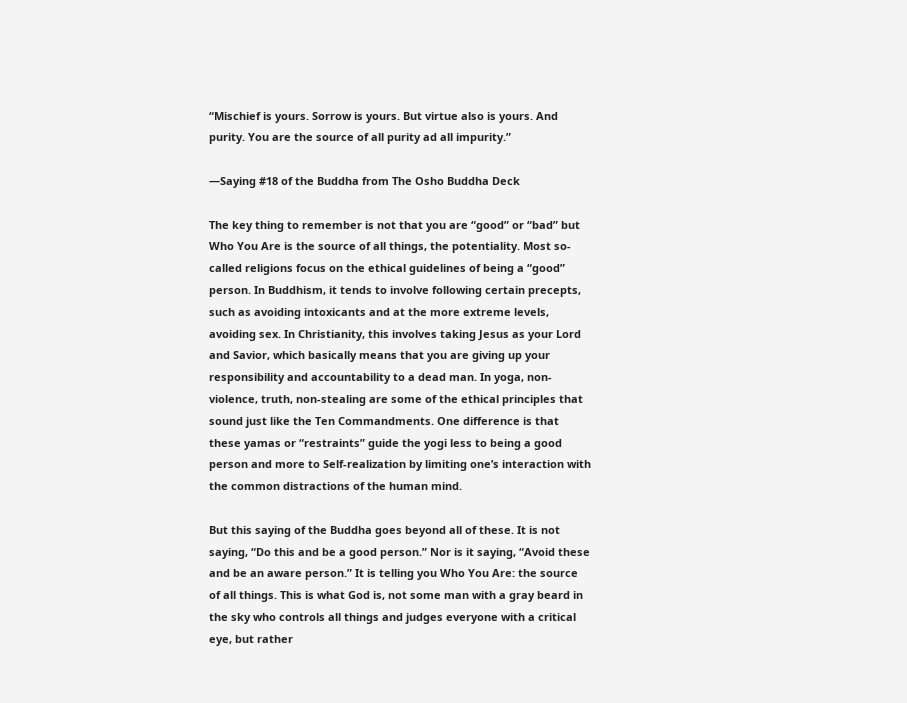“Mischief is yours. Sorrow is yours. But virtue also is yours. And purity. You are the source of all purity ad all impurity.”

—Saying #18 of the Buddha from The Osho Buddha Deck

The key thing to remember is not that you are “good” or “bad” but Who You Are is the source of all things, the potentiality. Most so-called religions focus on the ethical guidelines of being a “good” person. In Buddhism, it tends to involve following certain precepts, such as avoiding intoxicants and at the more extreme levels, avoiding sex. In Christianity, this involves taking Jesus as your Lord and Savior, which basically means that you are giving up your responsibility and accountability to a dead man. In yoga, non-violence, truth, non-stealing are some of the ethical principles that sound just like the Ten Commandments. One difference is that these yamas or “restraints” guide the yogi less to being a good person and more to Self-realization by limiting one’s interaction with the common distractions of the human mind.

But this saying of the Buddha goes beyond all of these. It is not saying, “Do this and be a good person.” Nor is it saying, “Avoid these and be an aware person.” It is telling you Who You Are: the source of all things. This is what God is, not some man with a gray beard in the sky who controls all things and judges everyone with a critical eye, but rather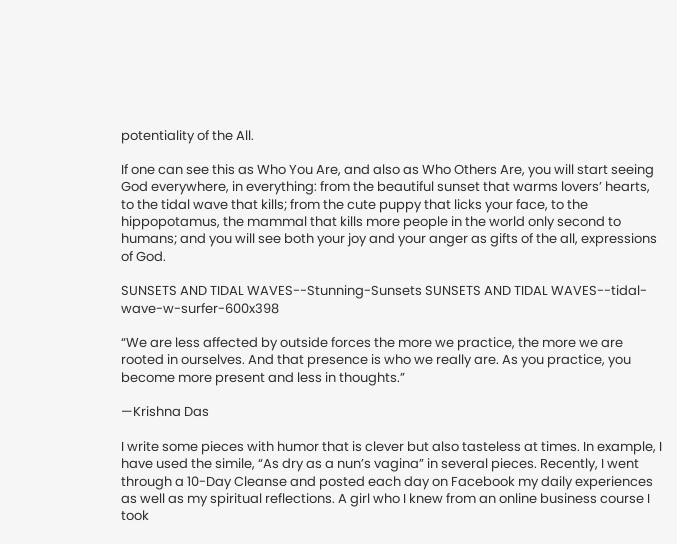potentiality of the All.

If one can see this as Who You Are, and also as Who Others Are, you will start seeing God everywhere, in everything: from the beautiful sunset that warms lovers’ hearts, to the tidal wave that kills; from the cute puppy that licks your face, to the hippopotamus, the mammal that kills more people in the world only second to humans; and you will see both your joy and your anger as gifts of the all, expressions of God.

SUNSETS AND TIDAL WAVES--Stunning-Sunsets SUNSETS AND TIDAL WAVES--tidal-wave-w-surfer-600x398

“We are less affected by outside forces the more we practice, the more we are rooted in ourselves. And that presence is who we really are. As you practice, you become more present and less in thoughts.”

—Krishna Das

I write some pieces with humor that is clever but also tasteless at times. In example, I have used the simile, “As dry as a nun’s vagina” in several pieces. Recently, I went through a 10-Day Cleanse and posted each day on Facebook my daily experiences as well as my spiritual reflections. A girl who I knew from an online business course I took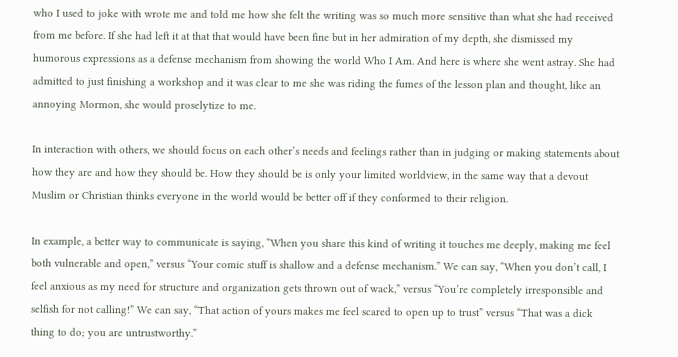who I used to joke with wrote me and told me how she felt the writing was so much more sensitive than what she had received from me before. If she had left it at that that would have been fine but in her admiration of my depth, she dismissed my humorous expressions as a defense mechanism from showing the world Who I Am. And here is where she went astray. She had admitted to just finishing a workshop and it was clear to me she was riding the fumes of the lesson plan and thought, like an annoying Mormon, she would proselytize to me.

In interaction with others, we should focus on each other’s needs and feelings rather than in judging or making statements about how they are and how they should be. How they should be is only your limited worldview, in the same way that a devout Muslim or Christian thinks everyone in the world would be better off if they conformed to their religion.

In example, a better way to communicate is saying, “When you share this kind of writing it touches me deeply, making me feel both vulnerable and open,” versus “Your comic stuff is shallow and a defense mechanism.” We can say, “When you don’t call, I feel anxious as my need for structure and organization gets thrown out of wack,” versus “You’re completely irresponsible and selfish for not calling!” We can say, “That action of yours makes me feel scared to open up to trust” versus “That was a dick thing to do; you are untrustworthy.”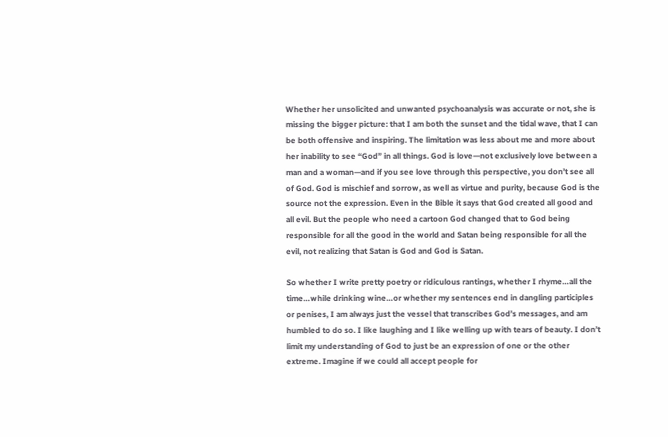Whether her unsolicited and unwanted psychoanalysis was accurate or not, she is missing the bigger picture: that I am both the sunset and the tidal wave, that I can be both offensive and inspiring. The limitation was less about me and more about her inability to see “God” in all things. God is love—not exclusively love between a man and a woman—and if you see love through this perspective, you don’t see all of God. God is mischief and sorrow, as well as virtue and purity, because God is the source not the expression. Even in the Bible it says that God created all good and all evil. But the people who need a cartoon God changed that to God being responsible for all the good in the world and Satan being responsible for all the evil, not realizing that Satan is God and God is Satan.

So whether I write pretty poetry or ridiculous rantings, whether I rhyme…all the time…while drinking wine…or whether my sentences end in dangling participles or penises, I am always just the vessel that transcribes God’s messages, and am humbled to do so. I like laughing and I like welling up with tears of beauty. I don’t limit my understanding of God to just be an expression of one or the other extreme. Imagine if we could all accept people for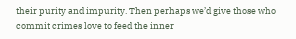their purity and impurity. Then perhaps we’d give those who commit crimes love to feed the inner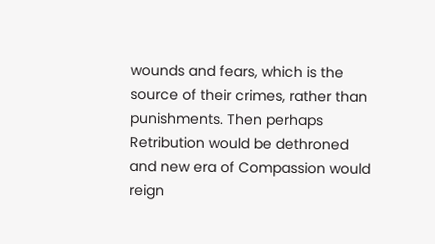wounds and fears, which is the source of their crimes, rather than punishments. Then perhaps Retribution would be dethroned and new era of Compassion would reign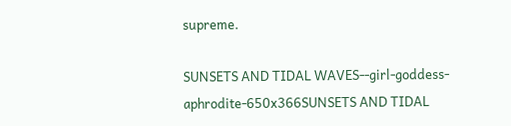supreme.

SUNSETS AND TIDAL WAVES--girl-goddess-aphrodite-650x366SUNSETS AND TIDAL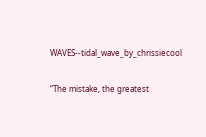WAVES--tidal_wave_by_chrissiecool

“The mistake, the greatest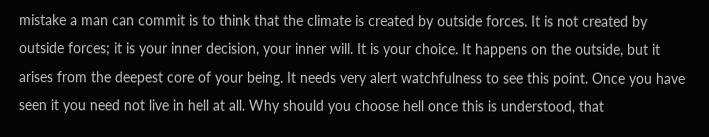mistake a man can commit is to think that the climate is created by outside forces. It is not created by outside forces; it is your inner decision, your inner will. It is your choice. It happens on the outside, but it arises from the deepest core of your being. It needs very alert watchfulness to see this point. Once you have seen it you need not live in hell at all. Why should you choose hell once this is understood, that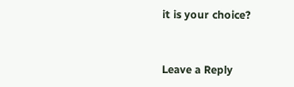it is your choice?


Leave a Reply